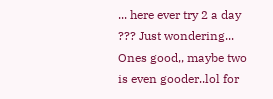... here ever try 2 a day ??? Just wondering... Ones good,, maybe two is even gooder..lol for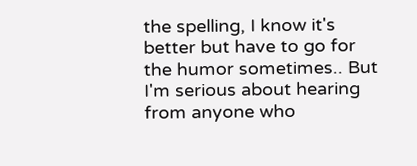the spelling, I know it's better but have to go for the humor sometimes.. But I'm serious about hearing from anyone who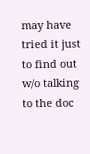may have tried it just to find out w/o talking to the doc